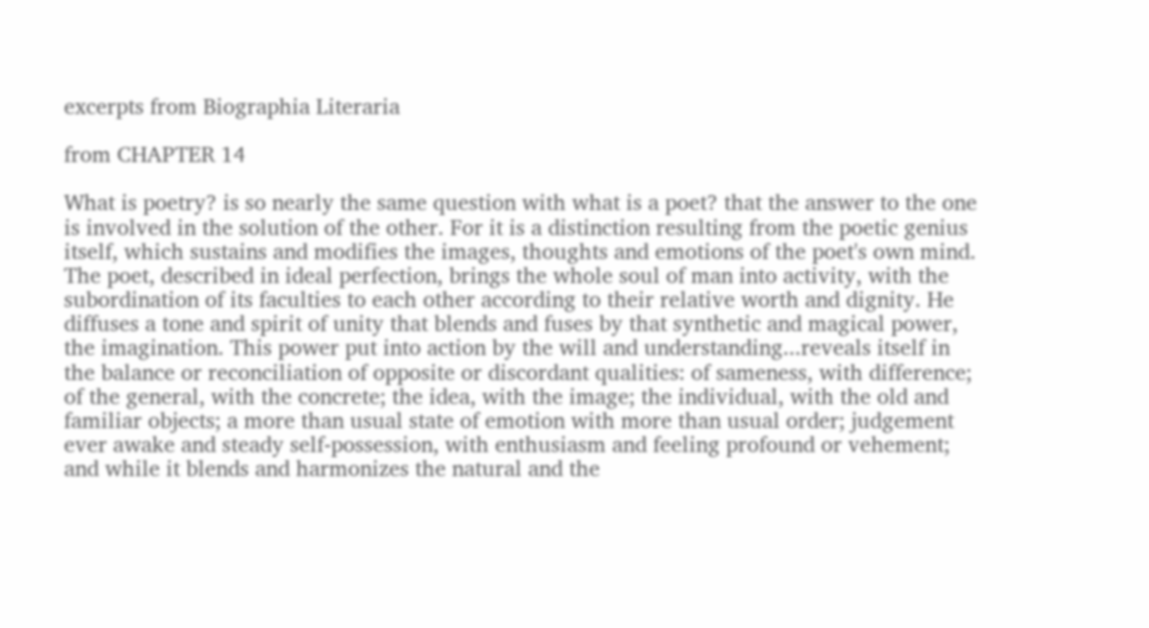excerpts from Biographia Literaria

from CHAPTER 14

What is poetry? is so nearly the same question with what is a poet? that the answer to the one is involved in the solution of the other. For it is a distinction resulting from the poetic genius itself, which sustains and modifies the images, thoughts and emotions of the poet's own mind. The poet, described in ideal perfection, brings the whole soul of man into activity, with the subordination of its faculties to each other according to their relative worth and dignity. He diffuses a tone and spirit of unity that blends and fuses by that synthetic and magical power, the imagination. This power put into action by the will and understanding...reveals itself in the balance or reconciliation of opposite or discordant qualities: of sameness, with difference; of the general, with the concrete; the idea, with the image; the individual, with the old and familiar objects; a more than usual state of emotion with more than usual order; judgement ever awake and steady self-possession, with enthusiasm and feeling profound or vehement; and while it blends and harmonizes the natural and the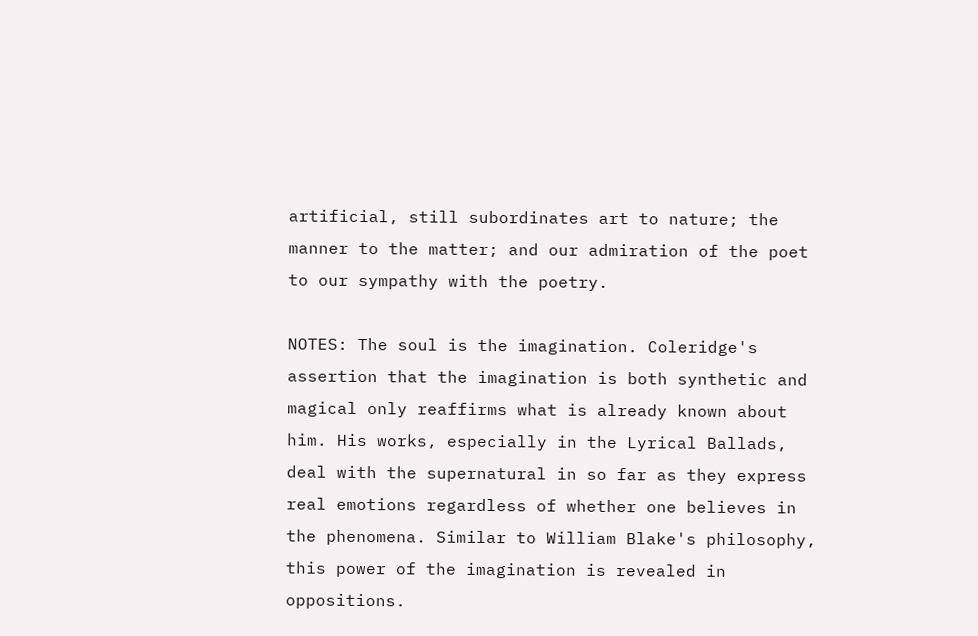artificial, still subordinates art to nature; the manner to the matter; and our admiration of the poet to our sympathy with the poetry.

NOTES: The soul is the imagination. Coleridge's assertion that the imagination is both synthetic and magical only reaffirms what is already known about him. His works, especially in the Lyrical Ballads, deal with the supernatural in so far as they express real emotions regardless of whether one believes in the phenomena. Similar to William Blake's philosophy, this power of the imagination is revealed in oppositions.